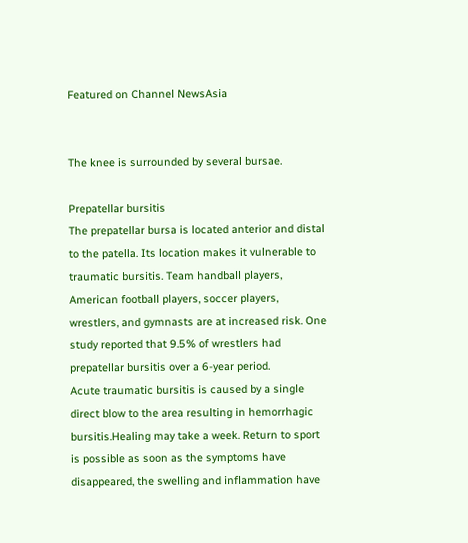Featured on Channel NewsAsia


The knee is surrounded by several bursae.

Prepatellar bursitis
The prepatellar bursa is located anterior and distal to the patella. Its location makes it vulnerable to traumatic bursitis. Team handball players, American football players, soccer players,
wrestlers, and gymnasts are at increased risk. One study reported that 9.5% of wrestlers had prepatellar bursitis over a 6-year period.
Acute traumatic bursitis is caused by a single direct blow to the area resulting in hemorrhagic bursitis.Healing may take a week. Return to sport is possible as soon as the symptoms have disappeared, the swelling and inflammation have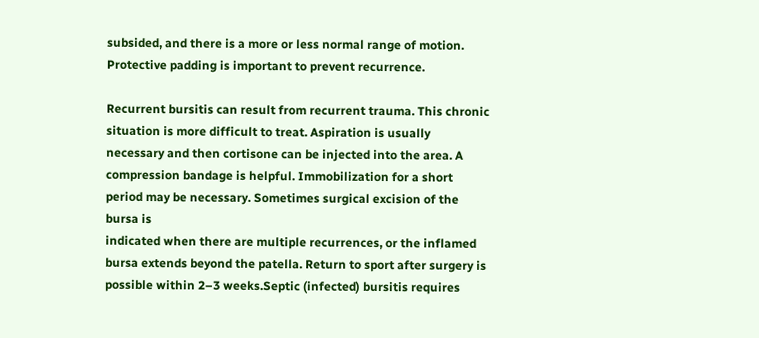subsided, and there is a more or less normal range of motion. Protective padding is important to prevent recurrence.

Recurrent bursitis can result from recurrent trauma. This chronic situation is more difficult to treat. Aspiration is usually necessary and then cortisone can be injected into the area. A compression bandage is helpful. Immobilization for a short period may be necessary. Sometimes surgical excision of the bursa is
indicated when there are multiple recurrences, or the inflamed bursa extends beyond the patella. Return to sport after surgery is possible within 2–3 weeks.Septic (infected) bursitis requires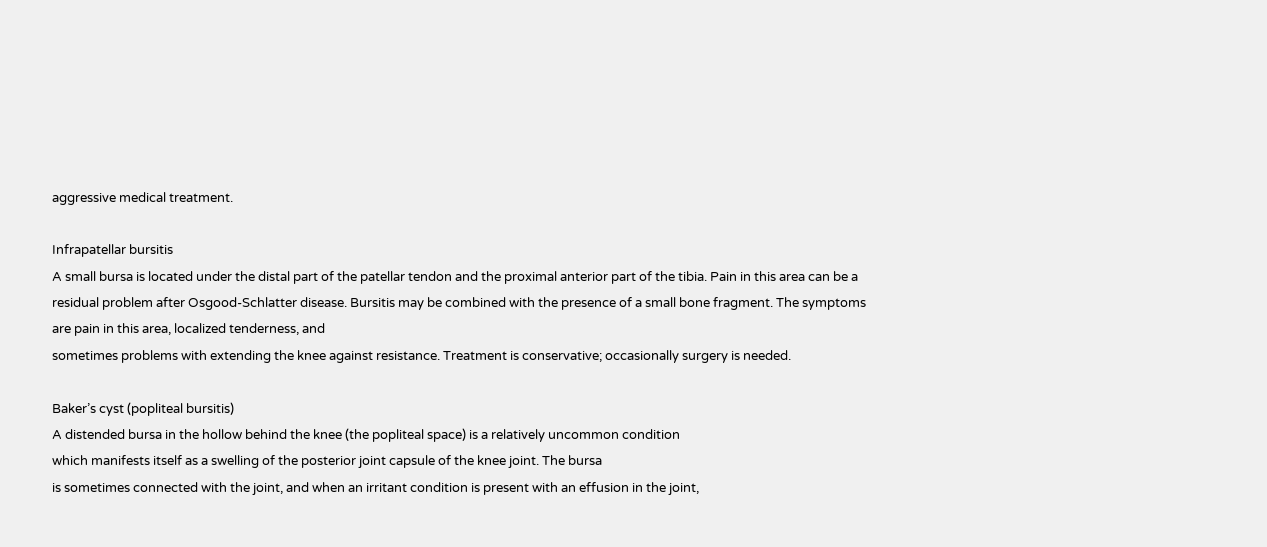aggressive medical treatment.

Infrapatellar bursitis
A small bursa is located under the distal part of the patellar tendon and the proximal anterior part of the tibia. Pain in this area can be a residual problem after Osgood-Schlatter disease. Bursitis may be combined with the presence of a small bone fragment. The symptoms are pain in this area, localized tenderness, and
sometimes problems with extending the knee against resistance. Treatment is conservative; occasionally surgery is needed.

Baker’s cyst (popliteal bursitis)
A distended bursa in the hollow behind the knee (the popliteal space) is a relatively uncommon condition
which manifests itself as a swelling of the posterior joint capsule of the knee joint. The bursa
is sometimes connected with the joint, and when an irritant condition is present with an effusion in the joint,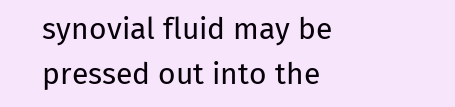synovial fluid may be pressed out into the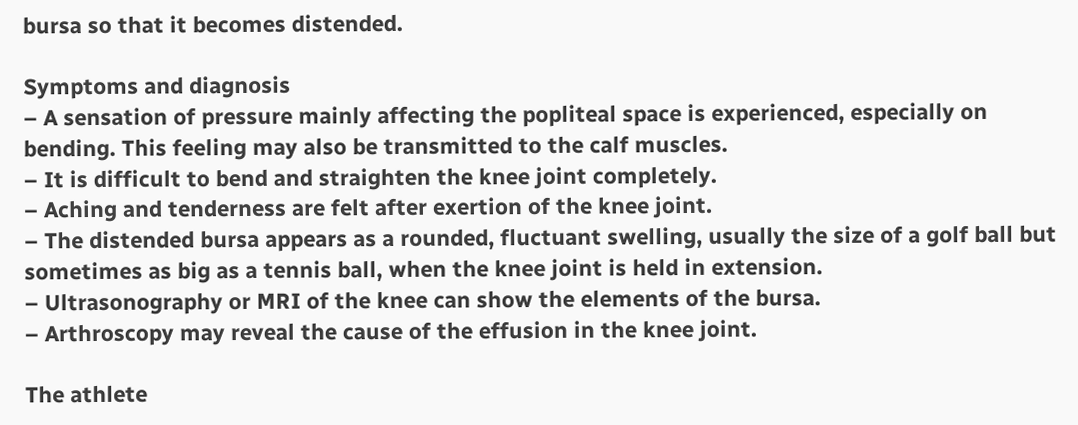bursa so that it becomes distended.

Symptoms and diagnosis
– A sensation of pressure mainly affecting the popliteal space is experienced, especially on bending. This feeling may also be transmitted to the calf muscles.
– It is difficult to bend and straighten the knee joint completely.
– Aching and tenderness are felt after exertion of the knee joint.
– The distended bursa appears as a rounded, fluctuant swelling, usually the size of a golf ball but sometimes as big as a tennis ball, when the knee joint is held in extension.
– Ultrasonography or MRI of the knee can show the elements of the bursa.
– Arthroscopy may reveal the cause of the effusion in the knee joint.

The athlete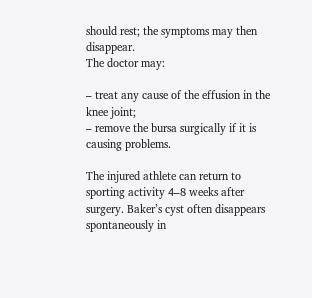should rest; the symptoms may then disappear.
The doctor may:

– treat any cause of the effusion in the knee joint;
– remove the bursa surgically if it is causing problems.

The injured athlete can return to sporting activity 4–8 weeks after surgery. Baker’s cyst often disappears spontaneously in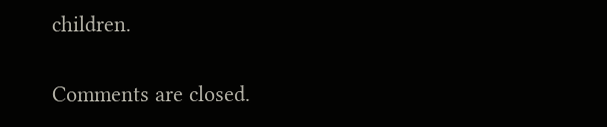children.

Comments are closed.